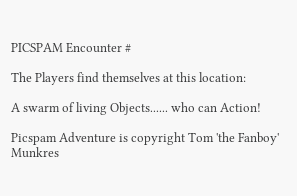PICSPAM Encounter #

The Players find themselves at this location:

A swarm of living Objects...... who can Action!

Picspam Adventure is copyright Tom 'the Fanboy' Munkres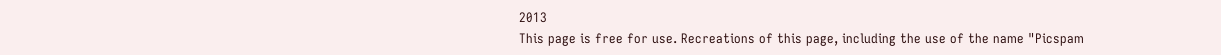2013
This page is free for use. Recreations of this page, including the use of the name "Picspam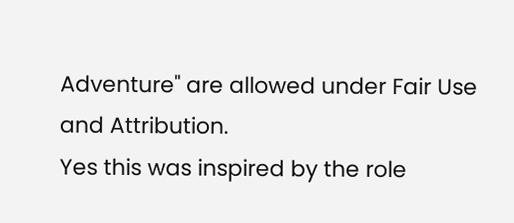Adventure" are allowed under Fair Use and Attribution.
Yes this was inspired by the role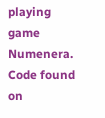playing game Numenera.
Code found on